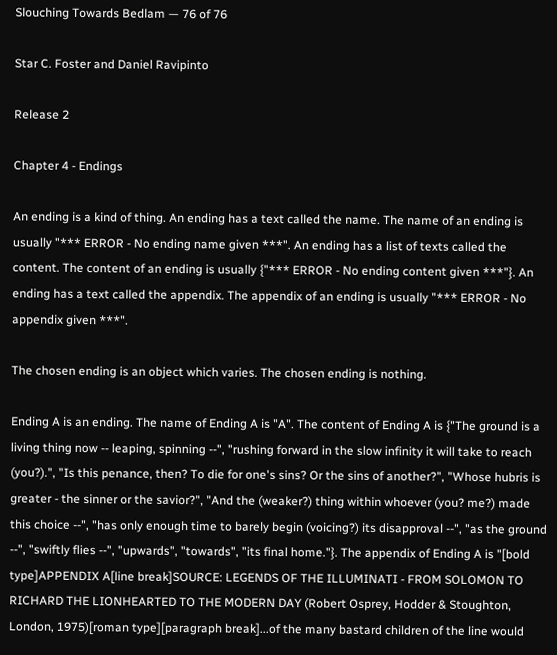Slouching Towards Bedlam — 76 of 76

Star C. Foster and Daniel Ravipinto

Release 2

Chapter 4 - Endings

An ending is a kind of thing. An ending has a text called the name. The name of an ending is usually "*** ERROR - No ending name given ***". An ending has a list of texts called the content. The content of an ending is usually {"*** ERROR - No ending content given ***"}. An ending has a text called the appendix. The appendix of an ending is usually "*** ERROR - No appendix given ***".

The chosen ending is an object which varies. The chosen ending is nothing.

Ending A is an ending. The name of Ending A is "A". The content of Ending A is {"The ground is a living thing now -- leaping, spinning --", "rushing forward in the slow infinity it will take to reach (you?).", "Is this penance, then? To die for one's sins? Or the sins of another?", "Whose hubris is greater - the sinner or the savior?", "And the (weaker?) thing within whoever (you? me?) made this choice --", "has only enough time to barely begin (voicing?) its disapproval --", "as the ground --", "swiftly flies --", "upwards", "towards", "its final home."}. The appendix of Ending A is "[bold type]APPENDIX A[line break]SOURCE: LEGENDS OF THE ILLUMINATI - FROM SOLOMON TO RICHARD THE LIONHEARTED TO THE MODERN DAY (Robert Osprey, Hodder & Stoughton, London, 1975)[roman type][paragraph break]...of the many bastard children of the line would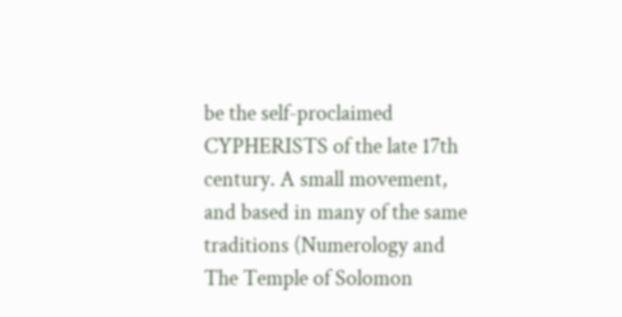be the self-proclaimed CYPHERISTS of the late 17th century. A small movement, and based in many of the same traditions (Numerology and The Temple of Solomon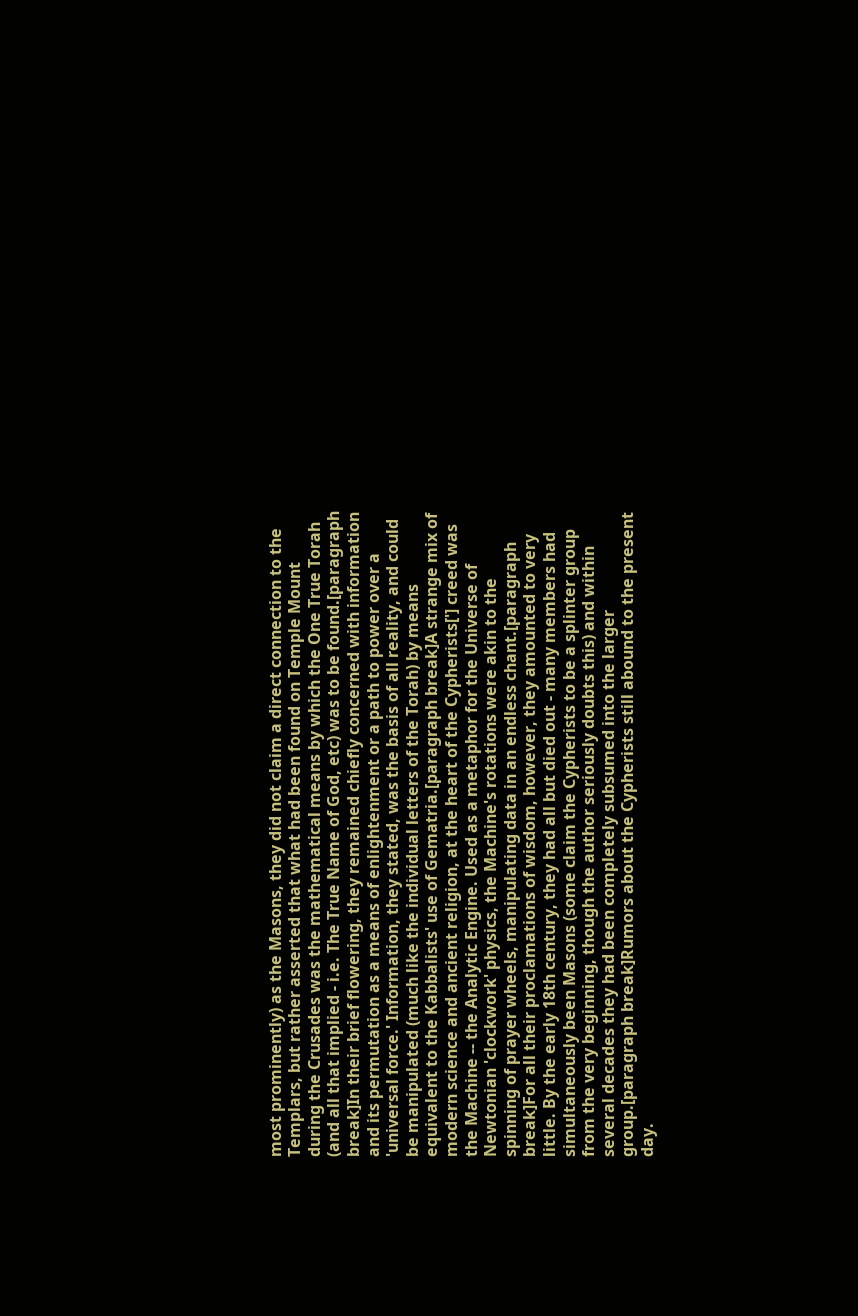most prominently) as the Masons, they did not claim a direct connection to the Templars, but rather asserted that what had been found on Temple Mount during the Crusades was the mathematical means by which the One True Torah (and all that implied - i.e. The True Name of God, etc) was to be found.[paragraph break]In their brief flowering, they remained chiefly concerned with information and its permutation as a means of enlightenment or a path to power over a 'universal force.' Information, they stated, was the basis of all reality, and could be manipulated (much like the individual letters of the Torah) by means equivalent to the Kabbalists' use of Gematria.[paragraph break]A strange mix of modern science and ancient religion, at the heart of the Cypherists['] creed was the Machine -- the Analytic Engine. Used as a metaphor for the Universe of Newtonian 'clockwork' physics, the Machine's rotations were akin to the spinning of prayer wheels, manipulating data in an endless chant.[paragraph break]For all their proclamations of wisdom, however, they amounted to very little. By the early 18th century, they had all but died out - many members had simultaneously been Masons (some claim the Cypherists to be a splinter group from the very beginning, though the author seriously doubts this) and within several decades they had been completely subsumed into the larger group.[paragraph break]Rumors about the Cypherists still abound to the present day.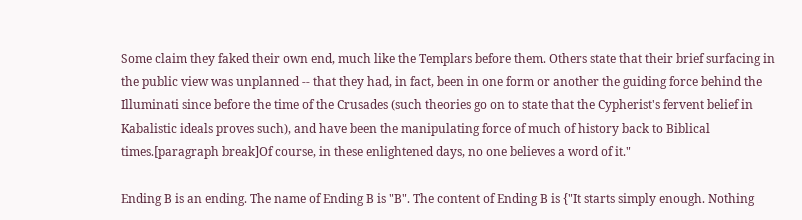Some claim they faked their own end, much like the Templars before them. Others state that their brief surfacing in the public view was unplanned -- that they had, in fact, been in one form or another the guiding force behind the Illuminati since before the time of the Crusades (such theories go on to state that the Cypherist's fervent belief in Kabalistic ideals proves such), and have been the manipulating force of much of history back to Biblical times.[paragraph break]Of course, in these enlightened days, no one believes a word of it."

Ending B is an ending. The name of Ending B is "B". The content of Ending B is {"It starts simply enough. Nothing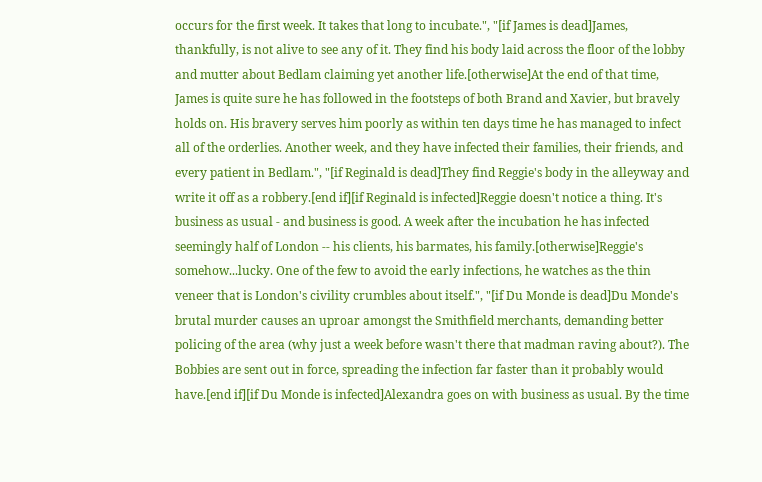occurs for the first week. It takes that long to incubate.", "[if James is dead]James, thankfully, is not alive to see any of it. They find his body laid across the floor of the lobby and mutter about Bedlam claiming yet another life.[otherwise]At the end of that time, James is quite sure he has followed in the footsteps of both Brand and Xavier, but bravely holds on. His bravery serves him poorly as within ten days time he has managed to infect all of the orderlies. Another week, and they have infected their families, their friends, and every patient in Bedlam.", "[if Reginald is dead]They find Reggie's body in the alleyway and write it off as a robbery.[end if][if Reginald is infected]Reggie doesn't notice a thing. It's business as usual - and business is good. A week after the incubation he has infected seemingly half of London -- his clients, his barmates, his family.[otherwise]Reggie's somehow...lucky. One of the few to avoid the early infections, he watches as the thin veneer that is London's civility crumbles about itself.", "[if Du Monde is dead]Du Monde's brutal murder causes an uproar amongst the Smithfield merchants, demanding better policing of the area (why just a week before wasn't there that madman raving about?). The Bobbies are sent out in force, spreading the infection far faster than it probably would have.[end if][if Du Monde is infected]Alexandra goes on with business as usual. By the time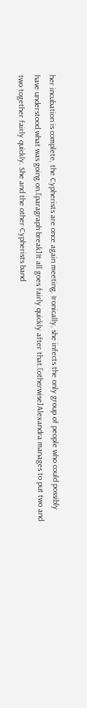her incubation is complete, the Cypherists are once again meeting. Ironically, she infects the only group of people who could possibly have understood what was going on.[paragraph break]It all goes fairly quickly after that.[otherwise]Alexandra manages to put two and two together fairly quickly. She and the other Cypherists band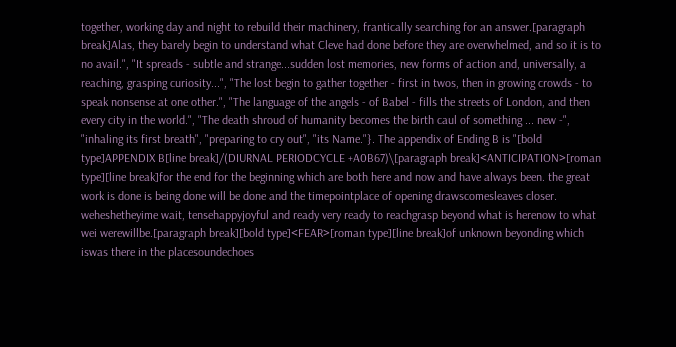together, working day and night to rebuild their machinery, frantically searching for an answer.[paragraph break]Alas, they barely begin to understand what Cleve had done before they are overwhelmed, and so it is to no avail.", "It spreads - subtle and strange...sudden lost memories, new forms of action and, universally, a reaching, grasping curiosity...", "The lost begin to gather together - first in twos, then in growing crowds - to speak nonsense at one other.", "The language of the angels - of Babel - fills the streets of London, and then every city in the world.", "The death shroud of humanity becomes the birth caul of something ... new -", "inhaling its first breath", "preparing to cry out", "its Name."}. The appendix of Ending B is "[bold type]APPENDIX B[line break]/(DIURNAL PERIODCYCLE +A0B67)\[paragraph break]<ANTICIPATION>[roman type][line break]for the end for the beginning which are both here and now and have always been. the great work is done is being done will be done and the timepointplace of opening drawscomesleaves closer. weheshetheyime wait, tensehappyjoyful and ready very ready to reachgrasp beyond what is herenow to what wei werewillbe.[paragraph break][bold type]<FEAR>[roman type][line break]of unknown beyonding which iswas there in the placesoundechoes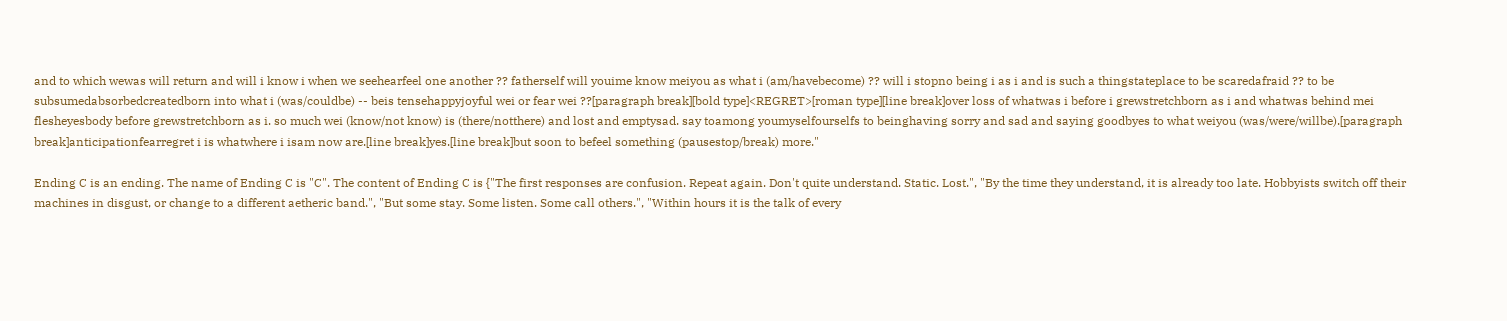and to which wewas will return and will i know i when we seehearfeel one another ?? fatherself will youime know meiyou as what i (am/havebecome) ?? will i stopno being i as i and is such a thingstateplace to be scaredafraid ?? to be subsumedabsorbedcreatedborn into what i (was/couldbe) -- beis tensehappyjoyful wei or fear wei ??[paragraph break][bold type]<REGRET>[roman type][line break]over loss of whatwas i before i grewstretchborn as i and whatwas behind mei flesheyesbody before grewstretchborn as i. so much wei (know/not know) is (there/notthere) and lost and emptysad. say toamong youmyselfourselfs to beinghaving sorry and sad and saying goodbyes to what weiyou (was/were/willbe).[paragraph break]anticipationfearregret i is whatwhere i isam now are.[line break]yes.[line break]but soon to befeel something (pausestop/break) more."

Ending C is an ending. The name of Ending C is "C". The content of Ending C is {"The first responses are confusion. Repeat again. Don't quite understand. Static. Lost.", "By the time they understand, it is already too late. Hobbyists switch off their machines in disgust, or change to a different aetheric band.", "But some stay. Some listen. Some call others.", "Within hours it is the talk of every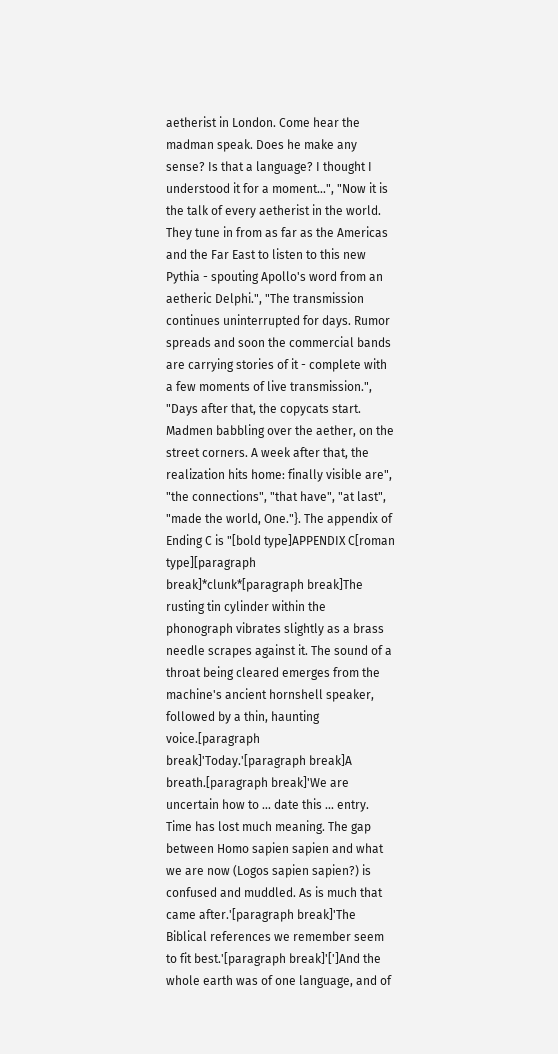aetherist in London. Come hear the madman speak. Does he make any sense? Is that a language? I thought I understood it for a moment...", "Now it is the talk of every aetherist in the world. They tune in from as far as the Americas and the Far East to listen to this new Pythia - spouting Apollo's word from an aetheric Delphi.", "The transmission continues uninterrupted for days. Rumor spreads and soon the commercial bands are carrying stories of it - complete with a few moments of live transmission.", "Days after that, the copycats start. Madmen babbling over the aether, on the street corners. A week after that, the realization hits home: finally visible are", "the connections", "that have", "at last", "made the world, One."}. The appendix of Ending C is "[bold type]APPENDIX C[roman type][paragraph break]*clunk*[paragraph break]The rusting tin cylinder within the phonograph vibrates slightly as a brass needle scrapes against it. The sound of a throat being cleared emerges from the machine's ancient hornshell speaker, followed by a thin, haunting voice.[paragraph break]'Today.'[paragraph break]A breath.[paragraph break]'We are uncertain how to ... date this ... entry. Time has lost much meaning. The gap between Homo sapien sapien and what we are now (Logos sapien sapien?) is confused and muddled. As is much that came after.'[paragraph break]'The Biblical references we remember seem to fit best.'[paragraph break]'[']And the whole earth was of one language, and of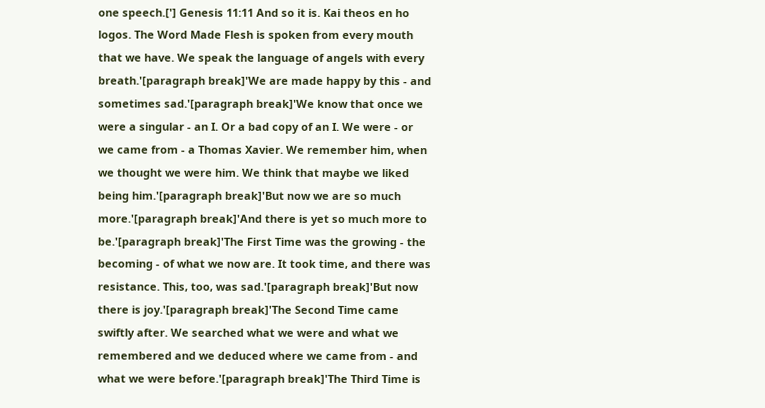one speech.['] Genesis 11:11 And so it is. Kai theos en ho logos. The Word Made Flesh is spoken from every mouth that we have. We speak the language of angels with every breath.'[paragraph break]'We are made happy by this - and sometimes sad.'[paragraph break]'We know that once we were a singular - an I. Or a bad copy of an I. We were - or we came from - a Thomas Xavier. We remember him, when we thought we were him. We think that maybe we liked being him.'[paragraph break]'But now we are so much more.'[paragraph break]'And there is yet so much more to be.'[paragraph break]'The First Time was the growing - the becoming - of what we now are. It took time, and there was resistance. This, too, was sad.'[paragraph break]'But now there is joy.'[paragraph break]'The Second Time came swiftly after. We searched what we were and what we remembered and we deduced where we came from - and what we were before.'[paragraph break]'The Third Time is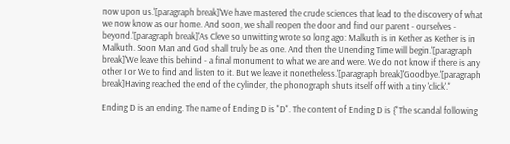now upon us.'[paragraph break]'We have mastered the crude sciences that lead to the discovery of what we now know as our home. And soon, we shall reopen the door and find our parent - ourselves - beyond.'[paragraph break]'As Cleve so unwitting wrote so long ago: Malkuth is in Kether as Kether is in Malkuth. Soon Man and God shall truly be as one. And then the Unending Time will begin.'[paragraph break]'We leave this behind - a final monument to what we are and were. We do not know if there is any other I or We to find and listen to it. But we leave it nonetheless.'[paragraph break]'Goodbye.'[paragraph break]Having reached the end of the cylinder, the phonograph shuts itself off with a tiny 'click'."

Ending D is an ending. The name of Ending D is "D". The content of Ending D is {"The scandal following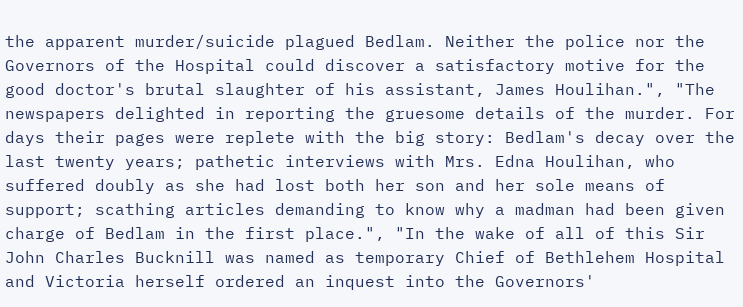the apparent murder/suicide plagued Bedlam. Neither the police nor the Governors of the Hospital could discover a satisfactory motive for the good doctor's brutal slaughter of his assistant, James Houlihan.", "The newspapers delighted in reporting the gruesome details of the murder. For days their pages were replete with the big story: Bedlam's decay over the last twenty years; pathetic interviews with Mrs. Edna Houlihan, who suffered doubly as she had lost both her son and her sole means of support; scathing articles demanding to know why a madman had been given charge of Bedlam in the first place.", "In the wake of all of this Sir John Charles Bucknill was named as temporary Chief of Bethlehem Hospital and Victoria herself ordered an inquest into the Governors'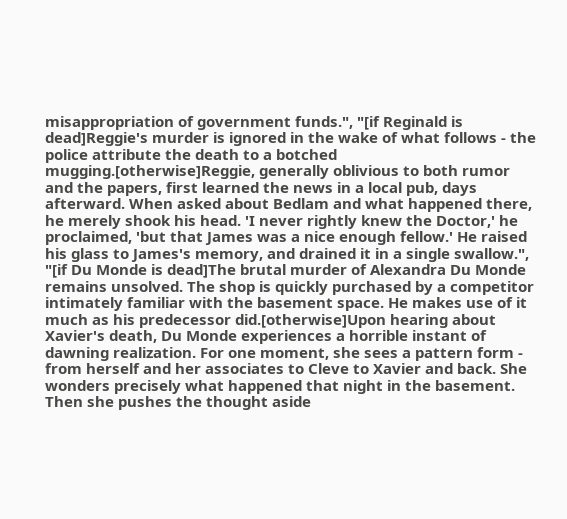misappropriation of government funds.", "[if Reginald is dead]Reggie's murder is ignored in the wake of what follows - the police attribute the death to a botched mugging.[otherwise]Reggie, generally oblivious to both rumor and the papers, first learned the news in a local pub, days afterward. When asked about Bedlam and what happened there, he merely shook his head. 'I never rightly knew the Doctor,' he proclaimed, 'but that James was a nice enough fellow.' He raised his glass to James's memory, and drained it in a single swallow.", "[if Du Monde is dead]The brutal murder of Alexandra Du Monde remains unsolved. The shop is quickly purchased by a competitor intimately familiar with the basement space. He makes use of it much as his predecessor did.[otherwise]Upon hearing about Xavier's death, Du Monde experiences a horrible instant of dawning realization. For one moment, she sees a pattern form - from herself and her associates to Cleve to Xavier and back. She wonders precisely what happened that night in the basement. Then she pushes the thought aside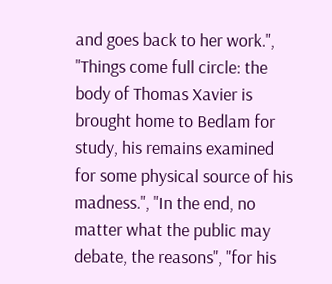and goes back to her work.", "Things come full circle: the body of Thomas Xavier is brought home to Bedlam for study, his remains examined for some physical source of his madness.", "In the end, no matter what the public may debate, the reasons", "for his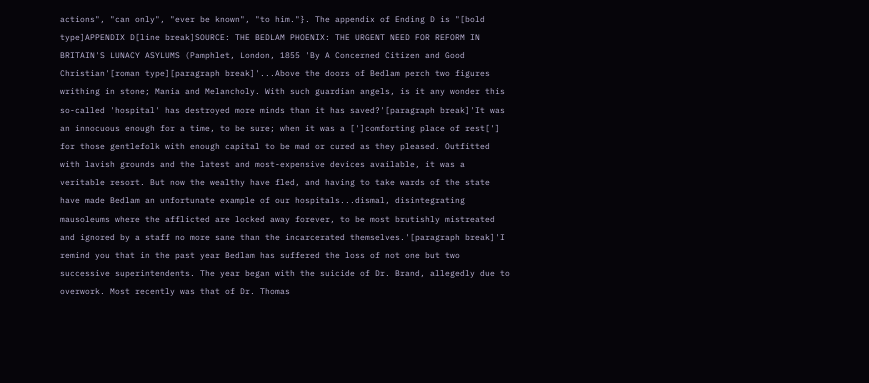actions", "can only", "ever be known", "to him."}. The appendix of Ending D is "[bold type]APPENDIX D[line break]SOURCE: THE BEDLAM PHOENIX: THE URGENT NEED FOR REFORM IN BRITAIN'S LUNACY ASYLUMS (Pamphlet, London, 1855 'By A Concerned Citizen and Good Christian'[roman type][paragraph break]'...Above the doors of Bedlam perch two figures writhing in stone; Mania and Melancholy. With such guardian angels, is it any wonder this so-called 'hospital' has destroyed more minds than it has saved?'[paragraph break]'It was an innocuous enough for a time, to be sure; when it was a [']comforting place of rest['] for those gentlefolk with enough capital to be mad or cured as they pleased. Outfitted with lavish grounds and the latest and most-expensive devices available, it was a veritable resort. But now the wealthy have fled, and having to take wards of the state have made Bedlam an unfortunate example of our hospitals...dismal, disintegrating mausoleums where the afflicted are locked away forever, to be most brutishly mistreated and ignored by a staff no more sane than the incarcerated themselves.'[paragraph break]'I remind you that in the past year Bedlam has suffered the loss of not one but two successive superintendents. The year began with the suicide of Dr. Brand, allegedly due to overwork. Most recently was that of Dr. Thomas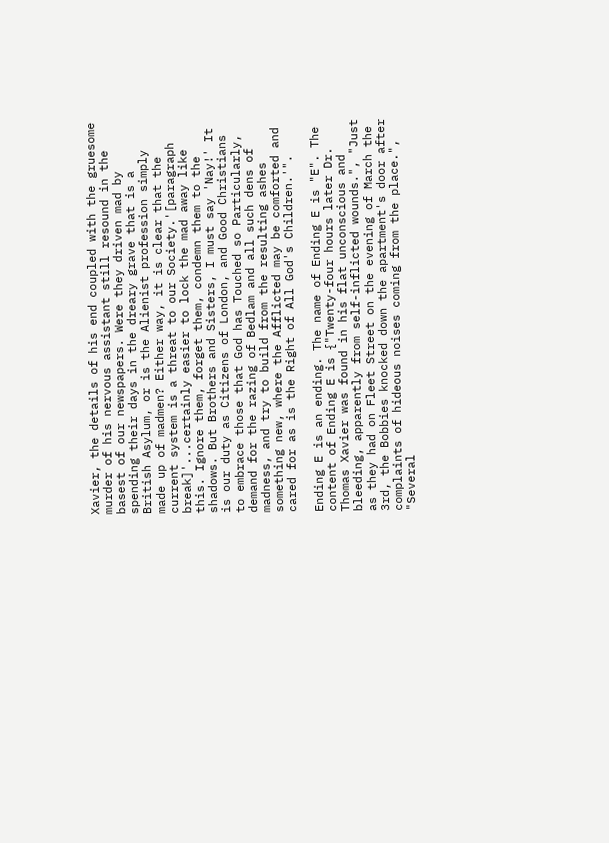Xavier, the details of his end coupled with the gruesome murder of his nervous assistant still resound in the basest of our newspapers. Were they driven mad by spending their days in the dreary grave that is a British Asylum, or is the Alienist profession simply made up of madmen? Either way, it is clear that the current system is a threat to our Society.'[paragraph break]'...certainly easier to lock the mad away like this. Ignore them, forget them, condemn them to the shadows. But Brothers and Sisters, I must say 'Nay!' It is our duty as Citizens of London, and Good Christians to embrace those that God has Touched so Particularly, demand for the razing of Bedlam and all such dens of madness, and try to build from the resulting ashes something new, where the Afflicted may be comforted and cared for as is the Right of All God's Children.'".

Ending E is an ending. The name of Ending E is "E". The content of Ending E is {"Twenty-four hours later Dr. Thomas Xavier was found in his flat unconscious and bleeding, apparently from self-inflicted wounds.", "Just as they had on Fleet Street on the evening of March the 3rd, the Bobbies knocked down the apartment's door after complaints of hideous noises coming from the place.", "Several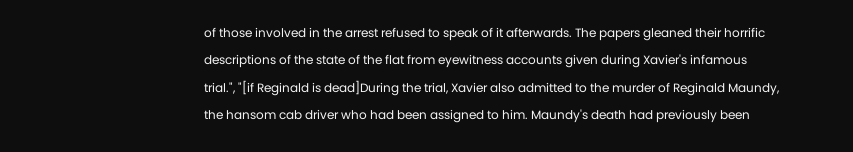of those involved in the arrest refused to speak of it afterwards. The papers gleaned their horrific descriptions of the state of the flat from eyewitness accounts given during Xavier's infamous trial.", "[if Reginald is dead]During the trial, Xavier also admitted to the murder of Reginald Maundy, the hansom cab driver who had been assigned to him. Maundy's death had previously been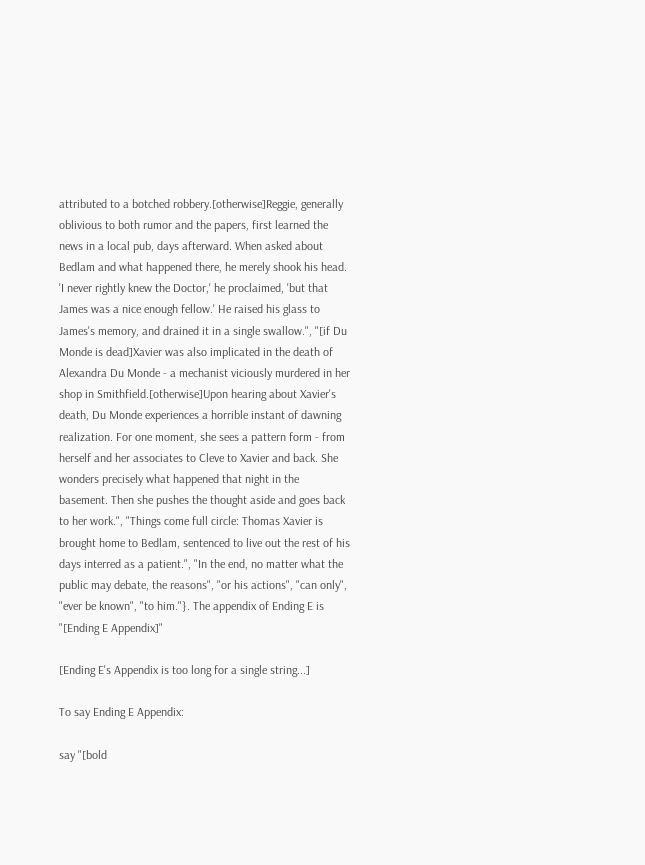attributed to a botched robbery.[otherwise]Reggie, generally oblivious to both rumor and the papers, first learned the news in a local pub, days afterward. When asked about Bedlam and what happened there, he merely shook his head. 'I never rightly knew the Doctor,' he proclaimed, 'but that James was a nice enough fellow.' He raised his glass to James's memory, and drained it in a single swallow.", "[if Du Monde is dead]Xavier was also implicated in the death of Alexandra Du Monde - a mechanist viciously murdered in her shop in Smithfield.[otherwise]Upon hearing about Xavier's death, Du Monde experiences a horrible instant of dawning realization. For one moment, she sees a pattern form - from herself and her associates to Cleve to Xavier and back. She wonders precisely what happened that night in the basement. Then she pushes the thought aside and goes back to her work.", "Things come full circle: Thomas Xavier is brought home to Bedlam, sentenced to live out the rest of his days interred as a patient.", "In the end, no matter what the public may debate, the reasons", "or his actions", "can only", "ever be known", "to him."}. The appendix of Ending E is "[Ending E Appendix]"

[Ending E's Appendix is too long for a single string...]

To say Ending E Appendix:

say "[bold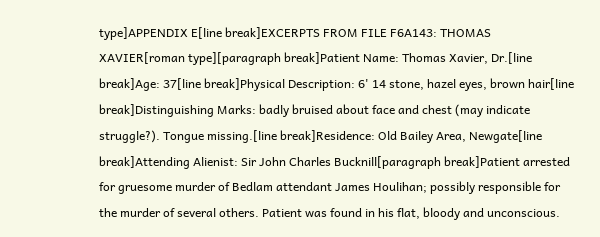type]APPENDIX E[line break]EXCERPTS FROM FILE F6A143: THOMAS XAVIER[roman type][paragraph break]Patient Name: Thomas Xavier, Dr.[line break]Age: 37[line break]Physical Description: 6' 14 stone, hazel eyes, brown hair[line break]Distinguishing Marks: badly bruised about face and chest (may indicate struggle?). Tongue missing.[line break]Residence: Old Bailey Area, Newgate[line break]Attending Alienist: Sir John Charles Bucknill[paragraph break]Patient arrested for gruesome murder of Bedlam attendant James Houlihan; possibly responsible for the murder of several others. Patient was found in his flat, bloody and unconscious.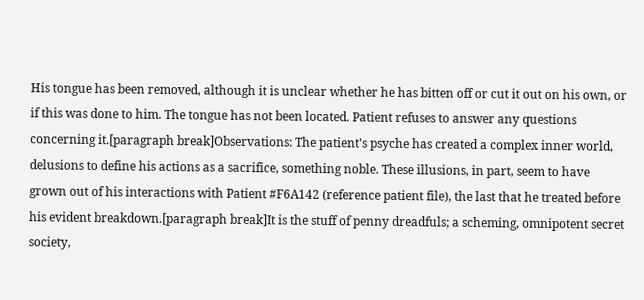His tongue has been removed, although it is unclear whether he has bitten off or cut it out on his own, or if this was done to him. The tongue has not been located. Patient refuses to answer any questions concerning it.[paragraph break]Observations: The patient's psyche has created a complex inner world, delusions to define his actions as a sacrifice, something noble. These illusions, in part, seem to have grown out of his interactions with Patient #F6A142 (reference patient file), the last that he treated before his evident breakdown.[paragraph break]It is the stuff of penny dreadfuls; a scheming, omnipotent secret society,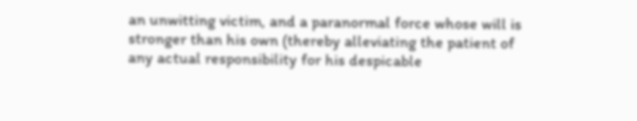an unwitting victim, and a paranormal force whose will is stronger than his own (thereby alleviating the patient of any actual responsibility for his despicable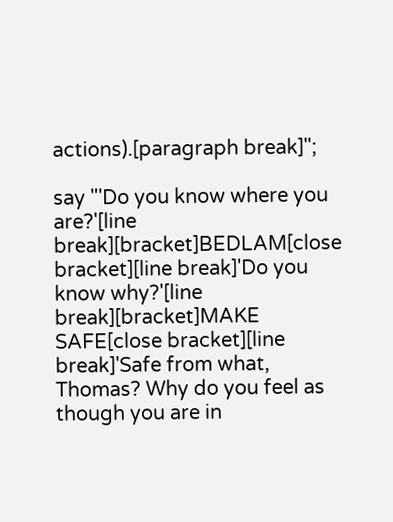actions).[paragraph break]";

say "'Do you know where you are?'[line break][bracket]BEDLAM[close bracket][line break]'Do you know why?'[line break][bracket]MAKE SAFE[close bracket][line break]'Safe from what, Thomas? Why do you feel as though you are in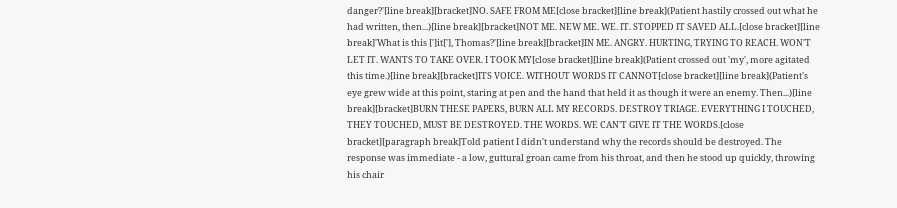danger?'[line break][bracket]NO. SAFE FROM ME[close bracket][line break](Patient hastily crossed out what he had written, then...)[line break][bracket]NOT ME. NEW ME. WE. IT. STOPPED IT SAVED ALL.[close bracket][line break]'What is this [']it['], Thomas?'[line break][bracket]IN ME. ANGRY. HURTING, TRYING TO REACH. WON'T LET IT. WANTS TO TAKE OVER. I TOOK MY[close bracket][line break](Patient crossed out 'my', more agitated this time.)[line break][bracket]ITS VOICE. WITHOUT WORDS IT CANNOT[close bracket][line break](Patient's eye grew wide at this point, staring at pen and the hand that held it as though it were an enemy. Then...)[line break][bracket]BURN THESE PAPERS, BURN ALL MY RECORDS. DESTROY TRIAGE. EVERYTHING I TOUCHED, THEY TOUCHED, MUST BE DESTROYED. THE WORDS. WE CAN'T GIVE IT THE WORDS.[close bracket][paragraph break]Told patient I didn't understand why the records should be destroyed. The response was immediate - a low, guttural groan came from his throat, and then he stood up quickly, throwing his chair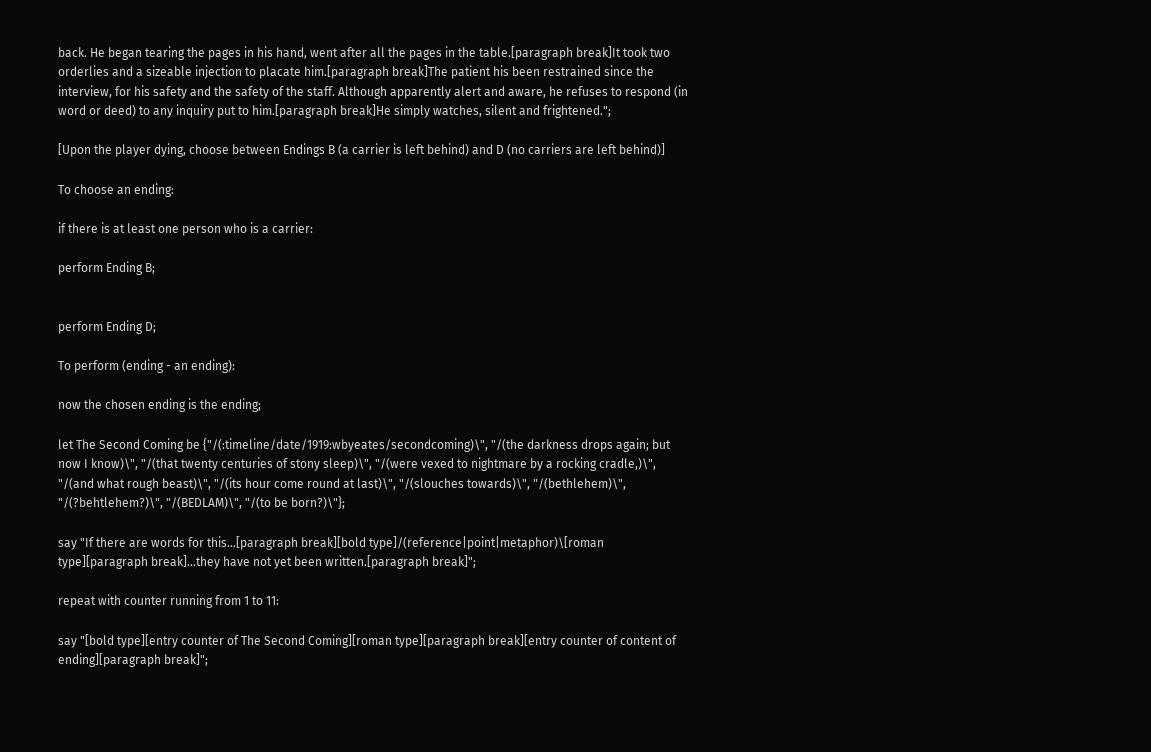back. He began tearing the pages in his hand, went after all the pages in the table.[paragraph break]It took two orderlies and a sizeable injection to placate him.[paragraph break]The patient his been restrained since the interview, for his safety and the safety of the staff. Although apparently alert and aware, he refuses to respond (in word or deed) to any inquiry put to him.[paragraph break]He simply watches, silent and frightened.";

[Upon the player dying, choose between Endings B (a carrier is left behind) and D (no carriers are left behind)]

To choose an ending:

if there is at least one person who is a carrier:

perform Ending B;


perform Ending D;

To perform (ending - an ending):

now the chosen ending is the ending;

let The Second Coming be {"/(:timeline/date/1919:wbyeates/secondcoming)\", "/(the darkness drops again; but now I know)\", "/(that twenty centuries of stony sleep)\", "/(were vexed to nightmare by a rocking cradle,)\", "/(and what rough beast)\", "/(its hour come round at last)\", "/(slouches towards)\", "/(bethlehem)\", "/(?behtlehem?)\", "/(BEDLAM)\", "/(to be born?)\"};

say "If there are words for this...[paragraph break][bold type]/(reference|point|metaphor)\[roman type][paragraph break]...they have not yet been written.[paragraph break]";

repeat with counter running from 1 to 11:

say "[bold type][entry counter of The Second Coming][roman type][paragraph break][entry counter of content of ending][paragraph break]";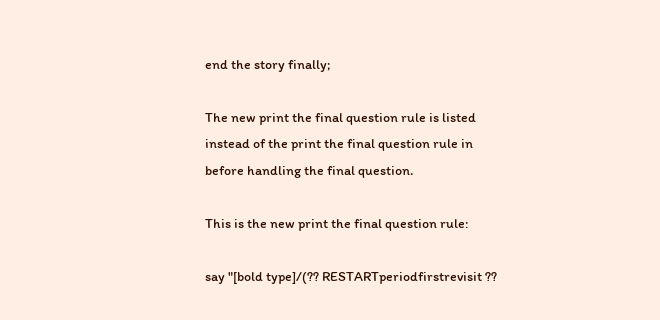end the story finally;

The new print the final question rule is listed instead of the print the final question rule in before handling the final question.

This is the new print the final question rule:

say "[bold type]/(?? RESTARTperiodfirstrevisit ??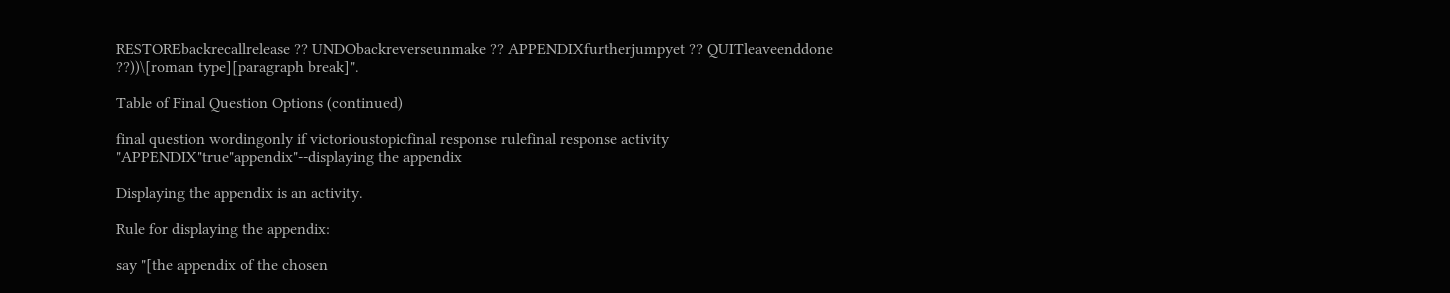RESTOREbackrecallrelease ?? UNDObackreverseunmake ?? APPENDIXfurtherjumpyet ?? QUITleaveenddone ??))\[roman type][paragraph break]".

Table of Final Question Options (continued)

final question wordingonly if victorioustopicfinal response rulefinal response activity
"APPENDIX"true"appendix"--displaying the appendix

Displaying the appendix is an activity.

Rule for displaying the appendix:

say "[the appendix of the chosen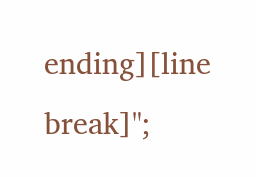ending][line break]";